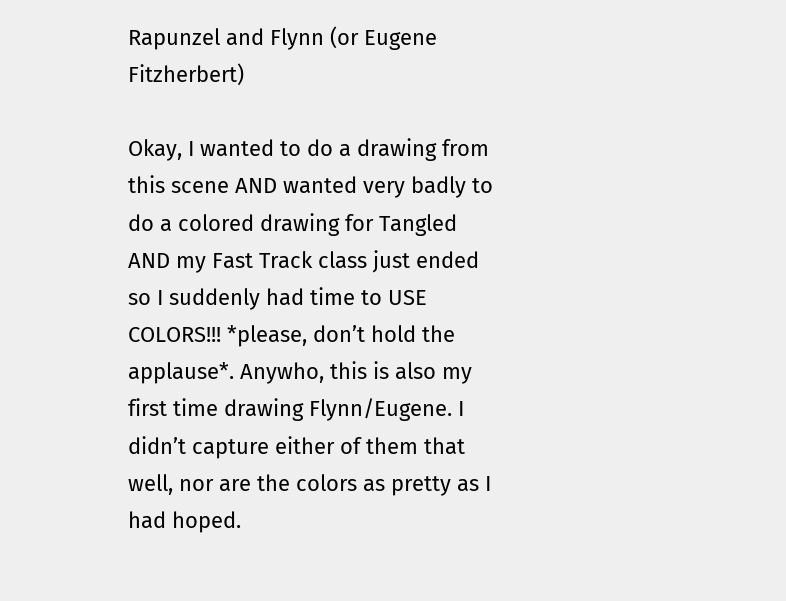Rapunzel and Flynn (or Eugene Fitzherbert)

Okay, I wanted to do a drawing from this scene AND wanted very badly to do a colored drawing for Tangled AND my Fast Track class just ended so I suddenly had time to USE COLORS!!! *please, don’t hold the applause*. Anywho, this is also my first time drawing Flynn/Eugene. I didn’t capture either of them that well, nor are the colors as pretty as I had hoped.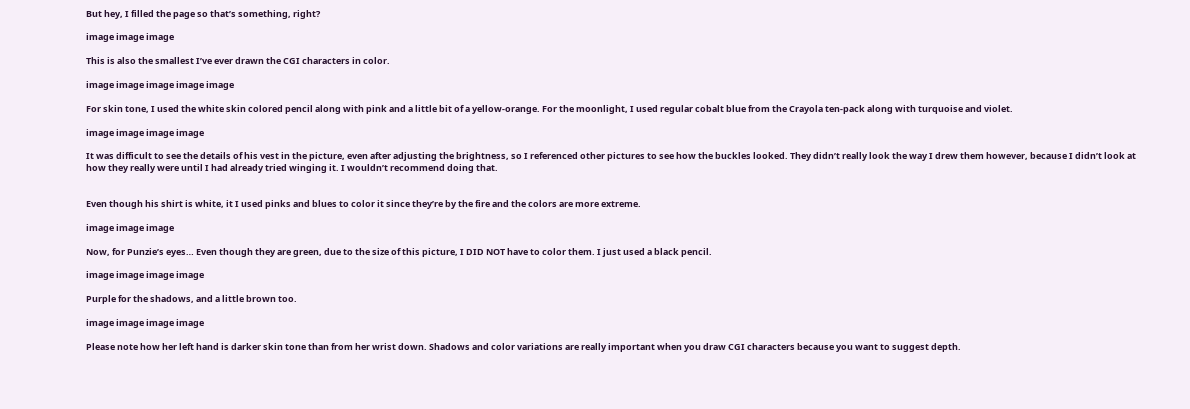But hey, I filled the page so that’s something, right?

image image image

This is also the smallest I’ve ever drawn the CGI characters in color.

image image image image image

For skin tone, I used the white skin colored pencil along with pink and a little bit of a yellow-orange. For the moonlight, I used regular cobalt blue from the Crayola ten-pack along with turquoise and violet.

image image image image

It was difficult to see the details of his vest in the picture, even after adjusting the brightness, so I referenced other pictures to see how the buckles looked. They didn’t really look the way I drew them however, because I didn’t look at how they really were until I had already tried winging it. I wouldn’t recommend doing that.


Even though his shirt is white, it I used pinks and blues to color it since they’re by the fire and the colors are more extreme.

image image image

Now, for Punzie’s eyes… Even though they are green, due to the size of this picture, I DID NOT have to color them. I just used a black pencil.

image image image image

Purple for the shadows, and a little brown too.

image image image image

Please note how her left hand is darker skin tone than from her wrist down. Shadows and color variations are really important when you draw CGI characters because you want to suggest depth.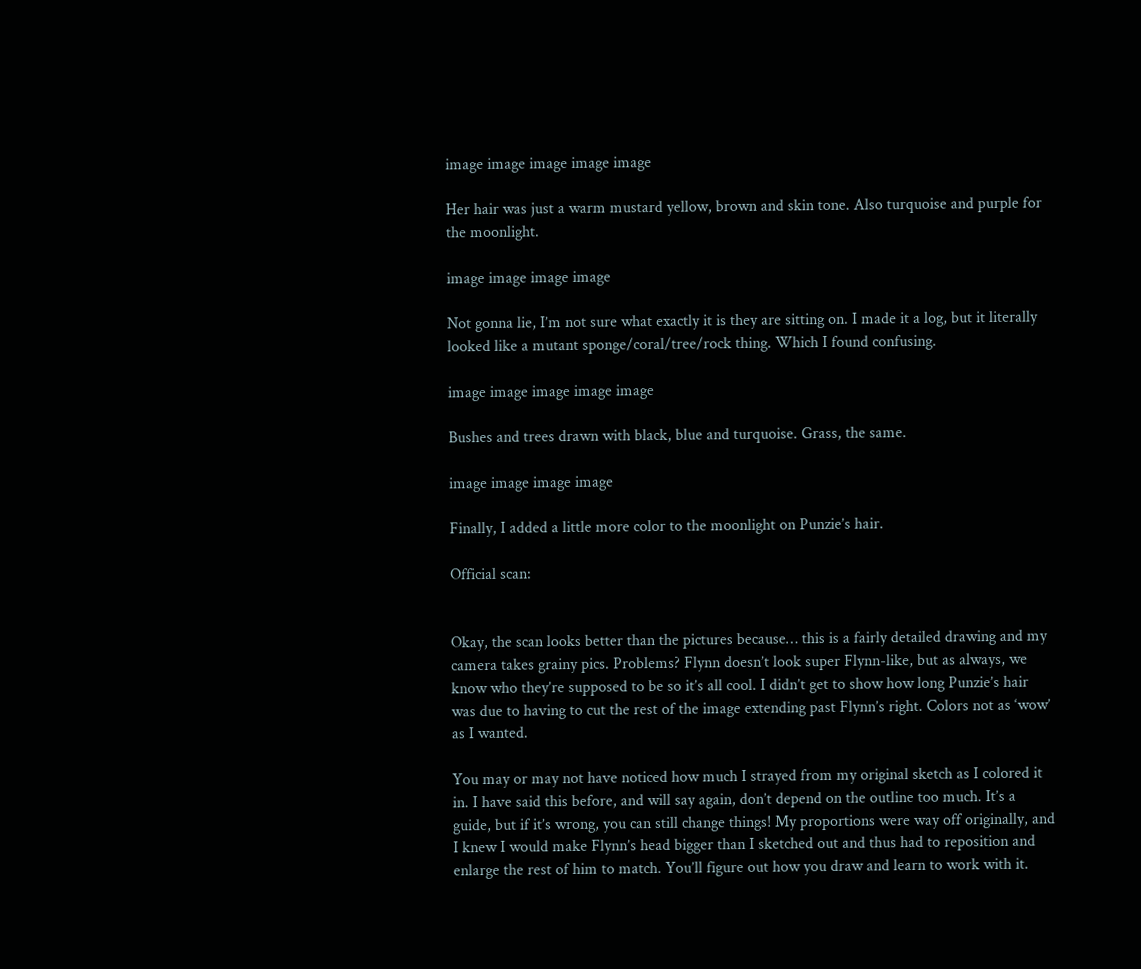image image image image image

Her hair was just a warm mustard yellow, brown and skin tone. Also turquoise and purple for the moonlight.

image image image image

Not gonna lie, I’m not sure what exactly it is they are sitting on. I made it a log, but it literally looked like a mutant sponge/coral/tree/rock thing. Which I found confusing.

image image image image image

Bushes and trees drawn with black, blue and turquoise. Grass, the same.

image image image image

Finally, I added a little more color to the moonlight on Punzie’s hair.

Official scan:


Okay, the scan looks better than the pictures because… this is a fairly detailed drawing and my camera takes grainy pics. Problems? Flynn doesn’t look super Flynn-like, but as always, we know who they’re supposed to be so it’s all cool. I didn’t get to show how long Punzie’s hair was due to having to cut the rest of the image extending past Flynn’s right. Colors not as ‘wow’ as I wanted.

You may or may not have noticed how much I strayed from my original sketch as I colored it in. I have said this before, and will say again, don’t depend on the outline too much. It’s a guide, but if it’s wrong, you can still change things! My proportions were way off originally, and I knew I would make Flynn’s head bigger than I sketched out and thus had to reposition and enlarge the rest of him to match. You’ll figure out how you draw and learn to work with it.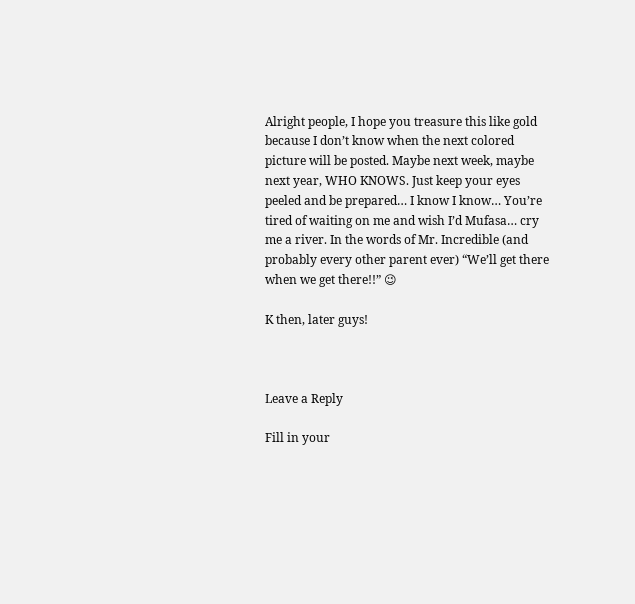Alright people, I hope you treasure this like gold because I don’t know when the next colored picture will be posted. Maybe next week, maybe next year, WHO KNOWS. Just keep your eyes peeled and be prepared… I know I know… You’re tired of waiting on me and wish I’d Mufasa… cry me a river. In the words of Mr. Incredible (and probably every other parent ever) “We’ll get there when we get there!!” 😉

K then, later guys!



Leave a Reply

Fill in your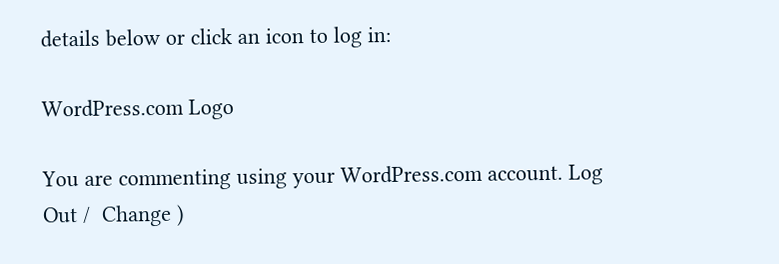details below or click an icon to log in:

WordPress.com Logo

You are commenting using your WordPress.com account. Log Out /  Change )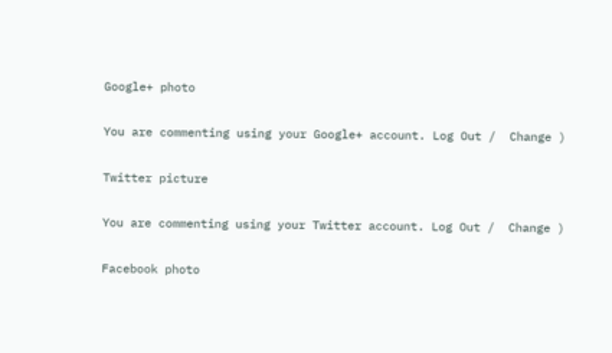Google+ photo

You are commenting using your Google+ account. Log Out /  Change )

Twitter picture

You are commenting using your Twitter account. Log Out /  Change )

Facebook photo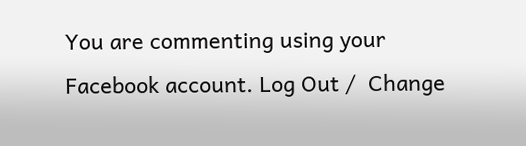You are commenting using your Facebook account. Log Out /  Change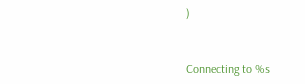)


Connecting to %s